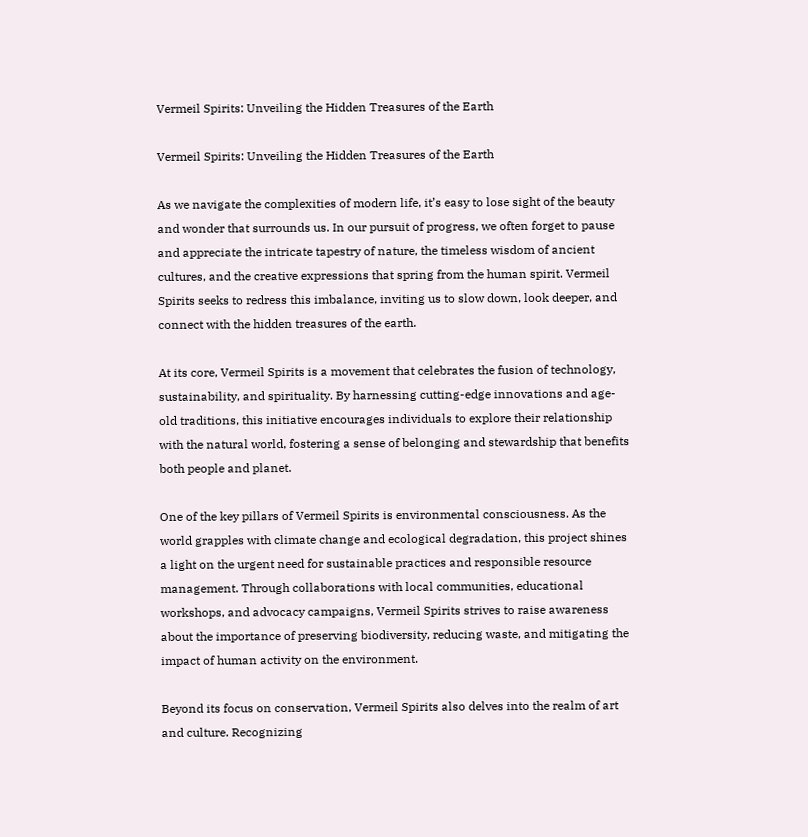Vermeil Spirits: Unveiling the Hidden Treasures of the Earth

Vermeil Spirits: Unveiling the Hidden Treasures of the Earth

As we navigate the complexities of modern life, it’s easy to lose sight of the beauty and wonder that surrounds us. In our pursuit of progress, we often forget to pause and appreciate the intricate tapestry of nature, the timeless wisdom of ancient cultures, and the creative expressions that spring from the human spirit. Vermeil Spirits seeks to redress this imbalance, inviting us to slow down, look deeper, and connect with the hidden treasures of the earth.

At its core, Vermeil Spirits is a movement that celebrates the fusion of technology, sustainability, and spirituality. By harnessing cutting-edge innovations and age-old traditions, this initiative encourages individuals to explore their relationship with the natural world, fostering a sense of belonging and stewardship that benefits both people and planet.

One of the key pillars of Vermeil Spirits is environmental consciousness. As the world grapples with climate change and ecological degradation, this project shines a light on the urgent need for sustainable practices and responsible resource management. Through collaborations with local communities, educational workshops, and advocacy campaigns, Vermeil Spirits strives to raise awareness about the importance of preserving biodiversity, reducing waste, and mitigating the impact of human activity on the environment.

Beyond its focus on conservation, Vermeil Spirits also delves into the realm of art and culture. Recognizing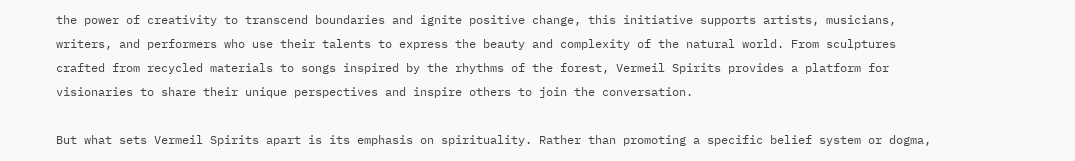the power of creativity to transcend boundaries and ignite positive change, this initiative supports artists, musicians, writers, and performers who use their talents to express the beauty and complexity of the natural world. From sculptures crafted from recycled materials to songs inspired by the rhythms of the forest, Vermeil Spirits provides a platform for visionaries to share their unique perspectives and inspire others to join the conversation.

But what sets Vermeil Spirits apart is its emphasis on spirituality. Rather than promoting a specific belief system or dogma,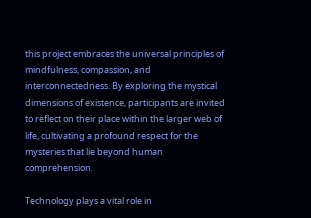this project embraces the universal principles of mindfulness, compassion, and interconnectedness. By exploring the mystical dimensions of existence, participants are invited to reflect on their place within the larger web of life, cultivating a profound respect for the mysteries that lie beyond human comprehension.

Technology plays a vital role in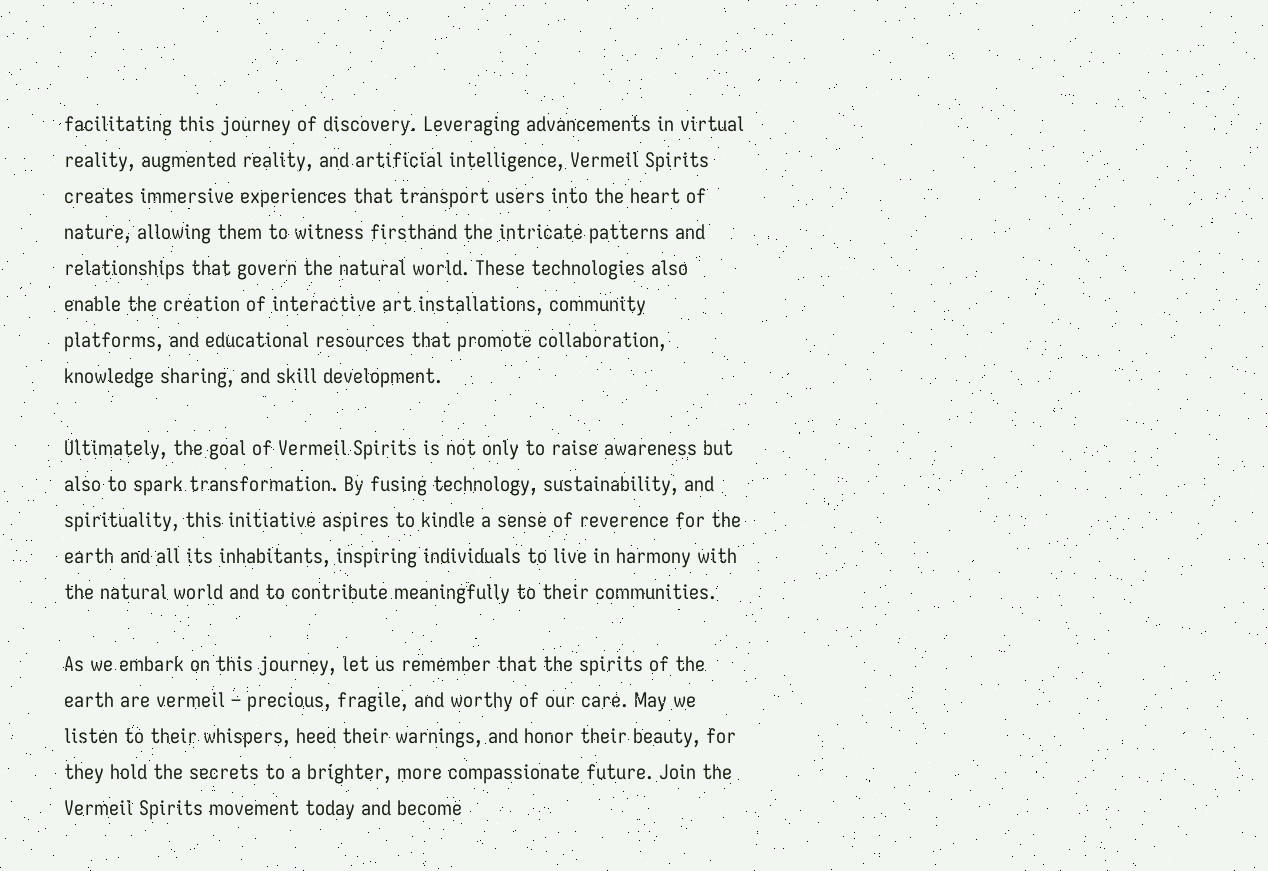facilitating this journey of discovery. Leveraging advancements in virtual reality, augmented reality, and artificial intelligence, Vermeil Spirits creates immersive experiences that transport users into the heart of nature, allowing them to witness firsthand the intricate patterns and relationships that govern the natural world. These technologies also enable the creation of interactive art installations, community platforms, and educational resources that promote collaboration, knowledge sharing, and skill development.

Ultimately, the goal of Vermeil Spirits is not only to raise awareness but also to spark transformation. By fusing technology, sustainability, and spirituality, this initiative aspires to kindle a sense of reverence for the earth and all its inhabitants, inspiring individuals to live in harmony with the natural world and to contribute meaningfully to their communities.

As we embark on this journey, let us remember that the spirits of the earth are vermeil – precious, fragile, and worthy of our care. May we listen to their whispers, heed their warnings, and honor their beauty, for they hold the secrets to a brighter, more compassionate future. Join the Vermeil Spirits movement today and become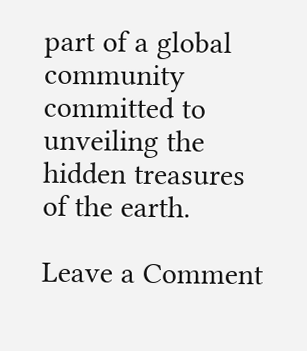part of a global community committed to unveiling the hidden treasures of the earth.

Leave a Comment